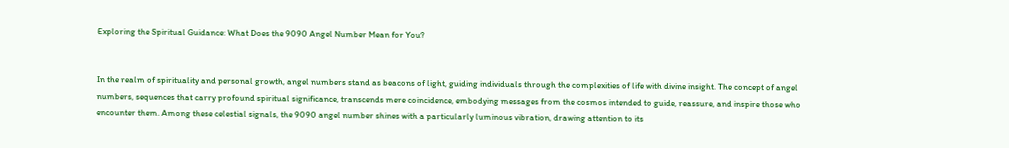Exploring the Spiritual Guidance: What Does the 9090 Angel Number Mean for You?


In the realm of spirituality and personal growth, angel numbers stand as beacons of light, guiding individuals through the complexities of life with divine insight. The concept of angel numbers, sequences that carry profound spiritual significance, transcends mere coincidence, embodying messages from the cosmos intended to guide, reassure, and inspire those who encounter them. Among these celestial signals, the 9090 angel number shines with a particularly luminous vibration, drawing attention to its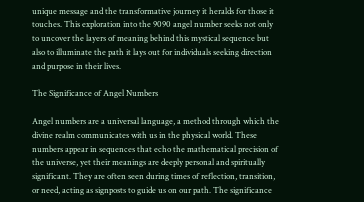unique message and the transformative journey it heralds for those it touches. This exploration into the 9090 angel number seeks not only to uncover the layers of meaning behind this mystical sequence but also to illuminate the path it lays out for individuals seeking direction and purpose in their lives.

The Significance of Angel Numbers

Angel numbers are a universal language, a method through which the divine realm communicates with us in the physical world. These numbers appear in sequences that echo the mathematical precision of the universe, yet their meanings are deeply personal and spiritually significant. They are often seen during times of reflection, transition, or need, acting as signposts to guide us on our path. The significance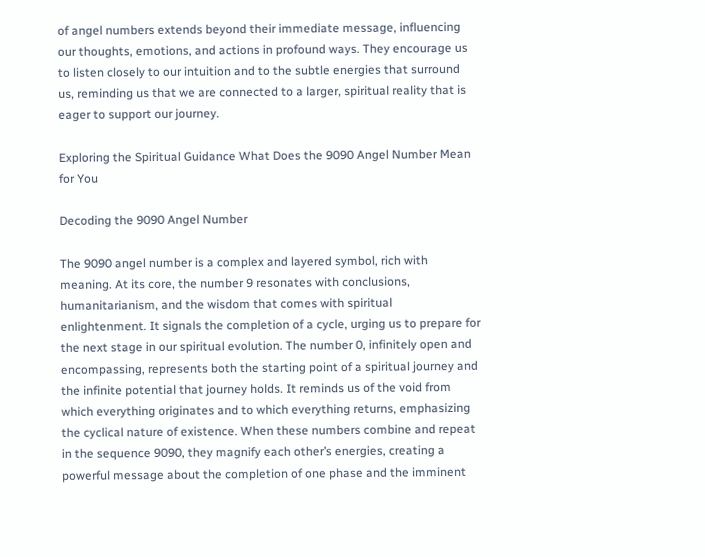of angel numbers extends beyond their immediate message, influencing our thoughts, emotions, and actions in profound ways. They encourage us to listen closely to our intuition and to the subtle energies that surround us, reminding us that we are connected to a larger, spiritual reality that is eager to support our journey.

Exploring the Spiritual Guidance What Does the 9090 Angel Number Mean for You

Decoding the 9090 Angel Number

The 9090 angel number is a complex and layered symbol, rich with meaning. At its core, the number 9 resonates with conclusions, humanitarianism, and the wisdom that comes with spiritual enlightenment. It signals the completion of a cycle, urging us to prepare for the next stage in our spiritual evolution. The number 0, infinitely open and encompassing, represents both the starting point of a spiritual journey and the infinite potential that journey holds. It reminds us of the void from which everything originates and to which everything returns, emphasizing the cyclical nature of existence. When these numbers combine and repeat in the sequence 9090, they magnify each other’s energies, creating a powerful message about the completion of one phase and the imminent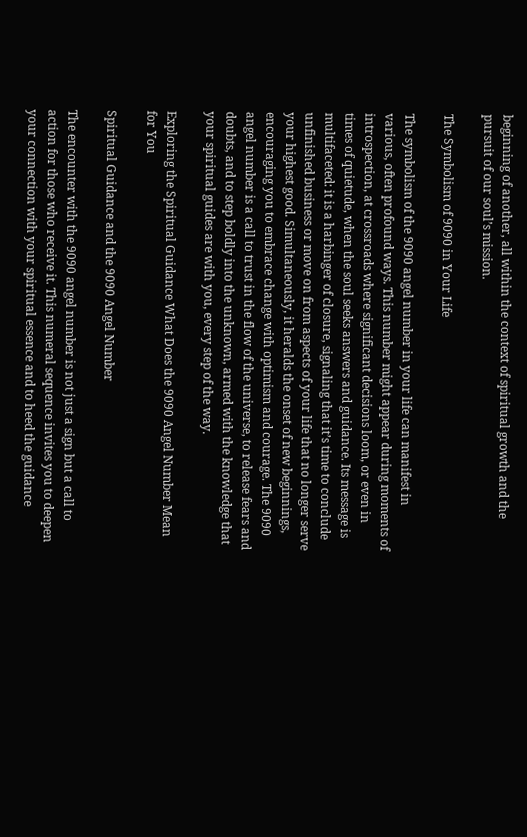beginning of another, all within the context of spiritual growth and the pursuit of our soul’s mission.

The Symbolism of 9090 in Your Life

The symbolism of the 9090 angel number in your life can manifest in various, often profound ways. This number might appear during moments of introspection, at crossroads where significant decisions loom, or even in times of quietude, when the soul seeks answers and guidance. Its message is multifaceted: it is a harbinger of closure, signaling that it’s time to conclude unfinished business or move on from aspects of your life that no longer serve your highest good. Simultaneously, it heralds the onset of new beginnings, encouraging you to embrace change with optimism and courage. The 9090 angel number is a call to trust in the flow of the universe, to release fears and doubts, and to step boldly into the unknown, armed with the knowledge that your spiritual guides are with you, every step of the way.

Exploring the Spiritual Guidance What Does the 9090 Angel Number Mean for You

Spiritual Guidance and the 9090 Angel Number

The encounter with the 9090 angel number is not just a sign but a call to action for those who receive it. This numeral sequence invites you to deepen your connection with your spiritual essence and to heed the guidance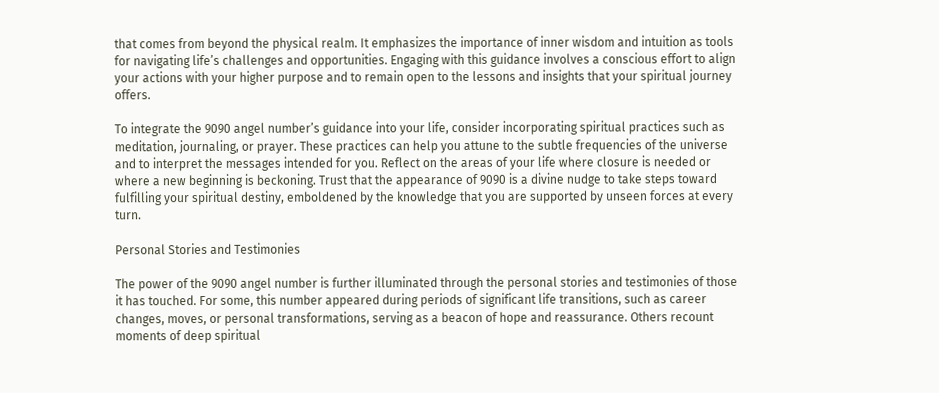that comes from beyond the physical realm. It emphasizes the importance of inner wisdom and intuition as tools for navigating life’s challenges and opportunities. Engaging with this guidance involves a conscious effort to align your actions with your higher purpose and to remain open to the lessons and insights that your spiritual journey offers.

To integrate the 9090 angel number’s guidance into your life, consider incorporating spiritual practices such as meditation, journaling, or prayer. These practices can help you attune to the subtle frequencies of the universe and to interpret the messages intended for you. Reflect on the areas of your life where closure is needed or where a new beginning is beckoning. Trust that the appearance of 9090 is a divine nudge to take steps toward fulfilling your spiritual destiny, emboldened by the knowledge that you are supported by unseen forces at every turn.

Personal Stories and Testimonies

The power of the 9090 angel number is further illuminated through the personal stories and testimonies of those it has touched. For some, this number appeared during periods of significant life transitions, such as career changes, moves, or personal transformations, serving as a beacon of hope and reassurance. Others recount moments of deep spiritual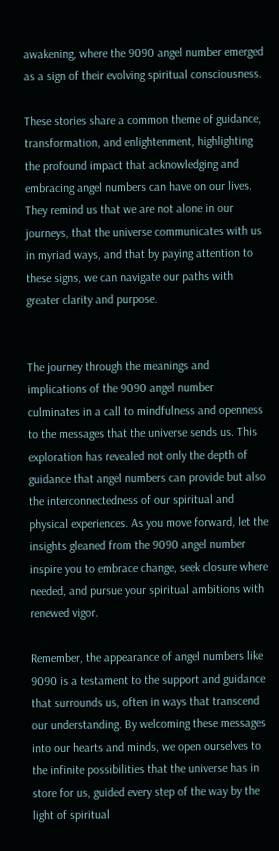awakening, where the 9090 angel number emerged as a sign of their evolving spiritual consciousness.

These stories share a common theme of guidance, transformation, and enlightenment, highlighting the profound impact that acknowledging and embracing angel numbers can have on our lives. They remind us that we are not alone in our journeys, that the universe communicates with us in myriad ways, and that by paying attention to these signs, we can navigate our paths with greater clarity and purpose.


The journey through the meanings and implications of the 9090 angel number culminates in a call to mindfulness and openness to the messages that the universe sends us. This exploration has revealed not only the depth of guidance that angel numbers can provide but also the interconnectedness of our spiritual and physical experiences. As you move forward, let the insights gleaned from the 9090 angel number inspire you to embrace change, seek closure where needed, and pursue your spiritual ambitions with renewed vigor.

Remember, the appearance of angel numbers like 9090 is a testament to the support and guidance that surrounds us, often in ways that transcend our understanding. By welcoming these messages into our hearts and minds, we open ourselves to the infinite possibilities that the universe has in store for us, guided every step of the way by the light of spiritual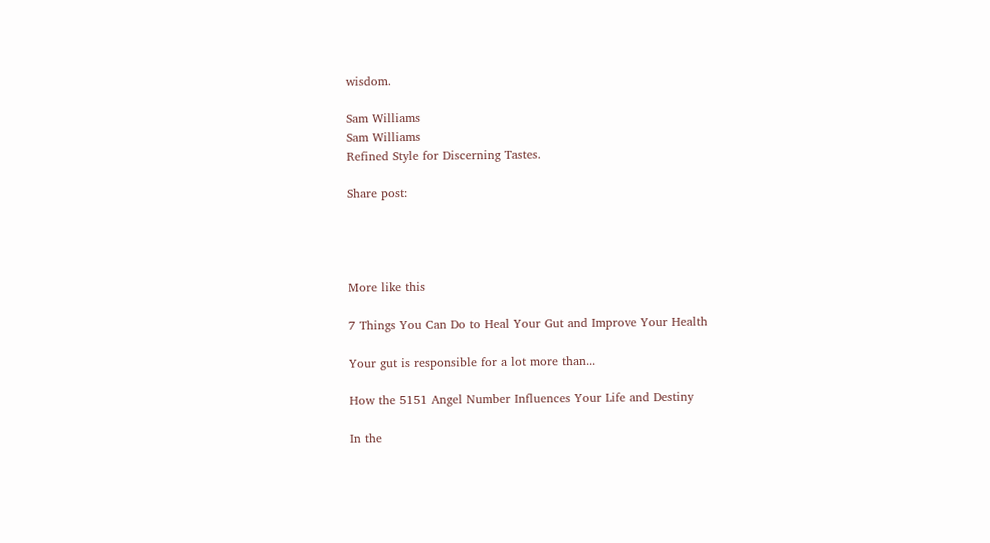wisdom.

Sam Williams
Sam Williams
Refined Style for Discerning Tastes.

Share post:




More like this

7 Things You Can Do to Heal Your Gut and Improve Your Health

Your gut is responsible for a lot more than...

How the 5151 Angel Number Influences Your Life and Destiny

In the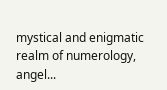mystical and enigmatic realm of numerology, angel...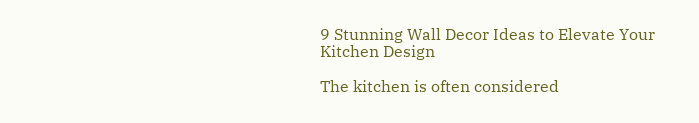9 Stunning Wall Decor Ideas to Elevate Your Kitchen Design

The kitchen is often considered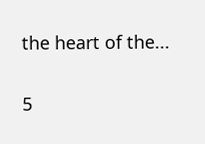the heart of the...

5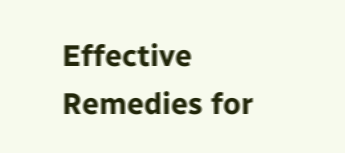Effective Remedies for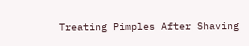Treating Pimples After Shaving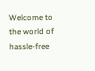Welcome to the world of hassle-free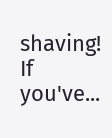shaving! If you've...